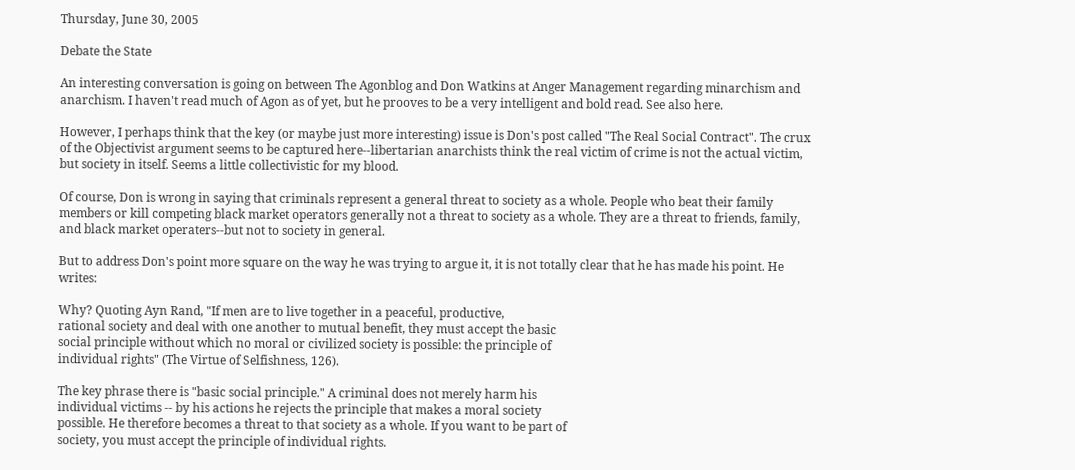Thursday, June 30, 2005

Debate the State

An interesting conversation is going on between The Agonblog and Don Watkins at Anger Management regarding minarchism and anarchism. I haven't read much of Agon as of yet, but he prooves to be a very intelligent and bold read. See also here.

However, I perhaps think that the key (or maybe just more interesting) issue is Don's post called "The Real Social Contract". The crux of the Objectivist argument seems to be captured here--libertarian anarchists think the real victim of crime is not the actual victim, but society in itself. Seems a little collectivistic for my blood.

Of course, Don is wrong in saying that criminals represent a general threat to society as a whole. People who beat their family members or kill competing black market operators generally not a threat to society as a whole. They are a threat to friends, family, and black market operaters--but not to society in general.

But to address Don's point more square on the way he was trying to argue it, it is not totally clear that he has made his point. He writes:

Why? Quoting Ayn Rand, "If men are to live together in a peaceful, productive,
rational society and deal with one another to mutual benefit, they must accept the basic
social principle without which no moral or civilized society is possible: the principle of
individual rights" (The Virtue of Selfishness, 126).

The key phrase there is "basic social principle." A criminal does not merely harm his
individual victims -- by his actions he rejects the principle that makes a moral society
possible. He therefore becomes a threat to that society as a whole. If you want to be part of
society, you must accept the principle of individual rights.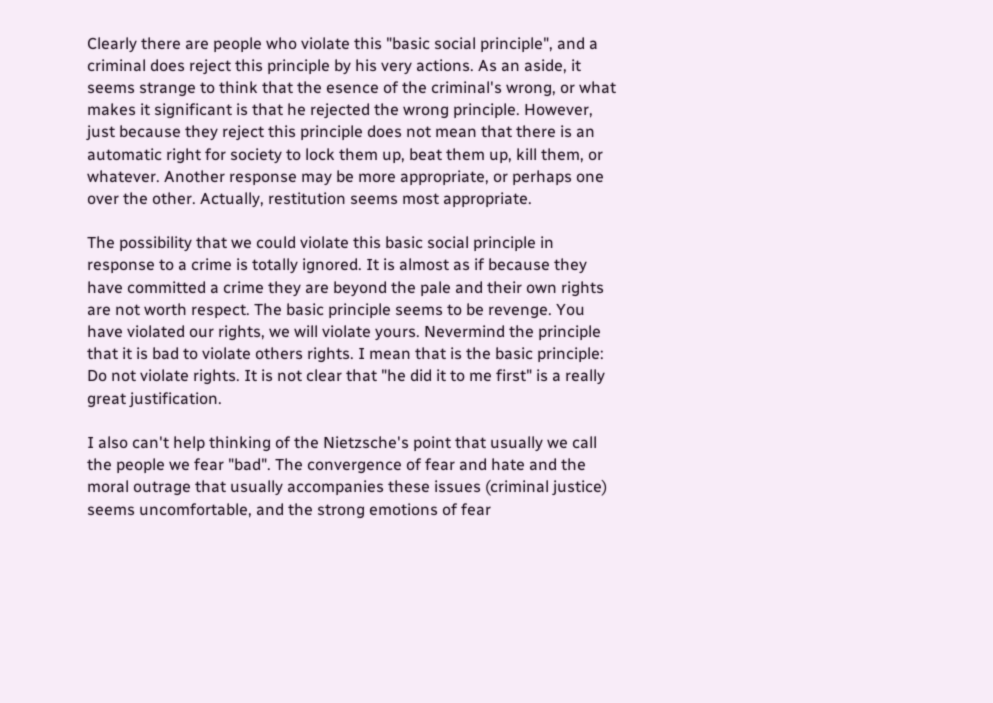Clearly there are people who violate this "basic social principle", and a criminal does reject this principle by his very actions. As an aside, it seems strange to think that the esence of the criminal's wrong, or what makes it significant is that he rejected the wrong principle. However, just because they reject this principle does not mean that there is an automatic right for society to lock them up, beat them up, kill them, or whatever. Another response may be more appropriate, or perhaps one over the other. Actually, restitution seems most appropriate.

The possibility that we could violate this basic social principle in response to a crime is totally ignored. It is almost as if because they have committed a crime they are beyond the pale and their own rights are not worth respect. The basic principle seems to be revenge. You have violated our rights, we will violate yours. Nevermind the principle that it is bad to violate others rights. I mean that is the basic principle: Do not violate rights. It is not clear that "he did it to me first" is a really great justification.

I also can't help thinking of the Nietzsche's point that usually we call the people we fear "bad". The convergence of fear and hate and the moral outrage that usually accompanies these issues (criminal justice) seems uncomfortable, and the strong emotions of fear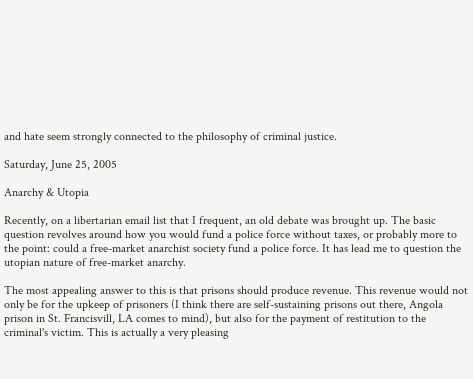and hate seem strongly connected to the philosophy of criminal justice.

Saturday, June 25, 2005

Anarchy & Utopia

Recently, on a libertarian email list that I frequent, an old debate was brought up. The basic question revolves around how you would fund a police force without taxes, or probably more to the point: could a free-market anarchist society fund a police force. It has lead me to question the utopian nature of free-market anarchy.

The most appealing answer to this is that prisons should produce revenue. This revenue would not only be for the upkeep of prisoners (I think there are self-sustaining prisons out there, Angola prison in St. Francisvill, LA comes to mind), but also for the payment of restitution to the criminal's victim. This is actually a very pleasing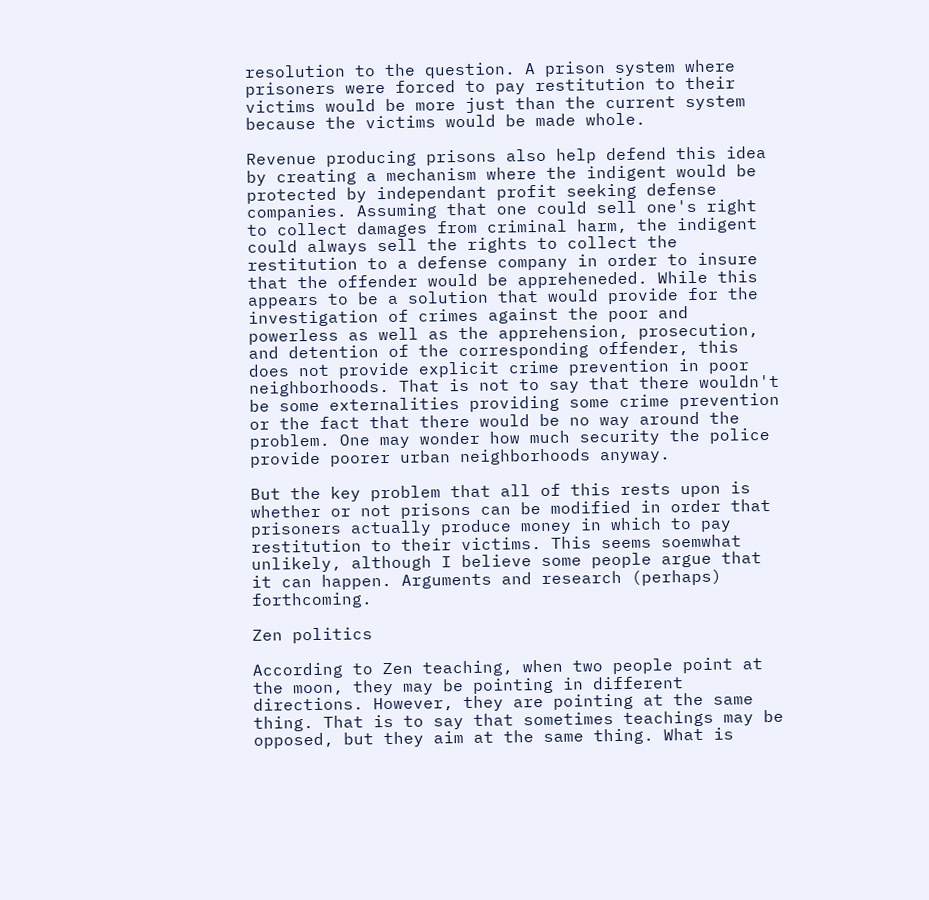resolution to the question. A prison system where prisoners were forced to pay restitution to their victims would be more just than the current system because the victims would be made whole.

Revenue producing prisons also help defend this idea by creating a mechanism where the indigent would be protected by independant profit seeking defense companies. Assuming that one could sell one's right to collect damages from criminal harm, the indigent could always sell the rights to collect the restitution to a defense company in order to insure that the offender would be appreheneded. While this appears to be a solution that would provide for the investigation of crimes against the poor and powerless as well as the apprehension, prosecution, and detention of the corresponding offender, this does not provide explicit crime prevention in poor neighborhoods. That is not to say that there wouldn't be some externalities providing some crime prevention or the fact that there would be no way around the problem. One may wonder how much security the police provide poorer urban neighborhoods anyway.

But the key problem that all of this rests upon is whether or not prisons can be modified in order that prisoners actually produce money in which to pay restitution to their victims. This seems soemwhat unlikely, although I believe some people argue that it can happen. Arguments and research (perhaps) forthcoming.

Zen politics

According to Zen teaching, when two people point at the moon, they may be pointing in different directions. However, they are pointing at the same thing. That is to say that sometimes teachings may be opposed, but they aim at the same thing. What is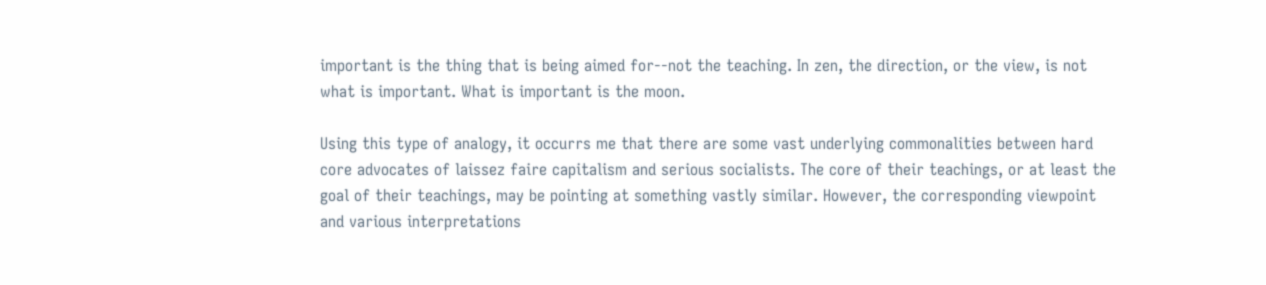important is the thing that is being aimed for--not the teaching. In zen, the direction, or the view, is not what is important. What is important is the moon.

Using this type of analogy, it occurrs me that there are some vast underlying commonalities between hard core advocates of laissez faire capitalism and serious socialists. The core of their teachings, or at least the goal of their teachings, may be pointing at something vastly similar. However, the corresponding viewpoint and various interpretations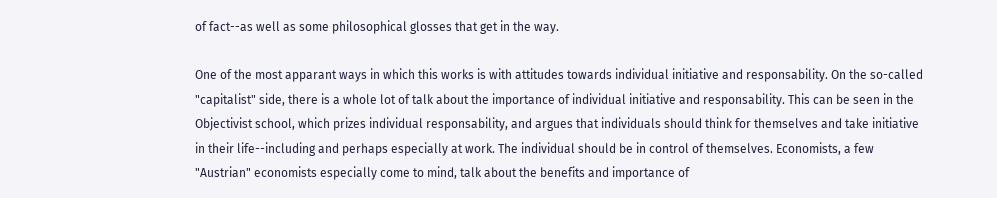of fact--as well as some philosophical glosses that get in the way.

One of the most apparant ways in which this works is with attitudes towards individual initiative and responsability. On the so-called "capitalist" side, there is a whole lot of talk about the importance of individual initiative and responsability. This can be seen in the Objectivist school, which prizes individual responsability, and argues that individuals should think for themselves and take initiative in their life--including and perhaps especially at work. The individual should be in control of themselves. Economists, a few "Austrian" economists especially come to mind, talk about the benefits and importance of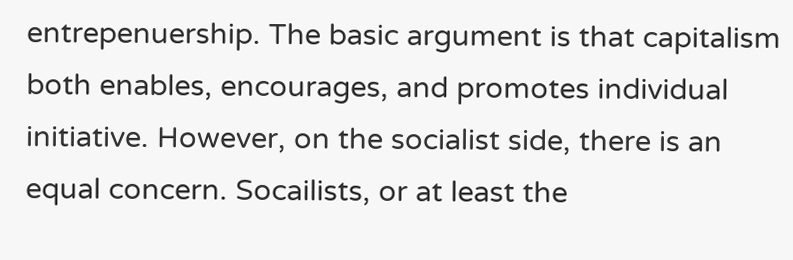entrepenuership. The basic argument is that capitalism both enables, encourages, and promotes individual initiative. However, on the socialist side, there is an equal concern. Socailists, or at least the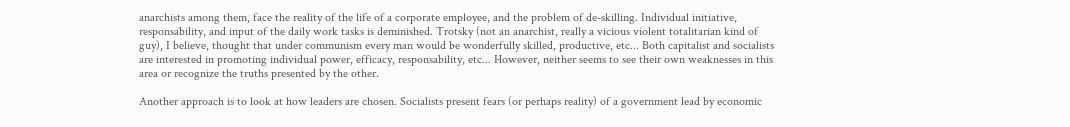anarchists among them, face the reality of the life of a corporate employee, and the problem of de-skilling. Individual initiative, responsability, and input of the daily work tasks is deminished. Trotsky (not an anarchist, really a vicious violent totalitarian kind of guy), I believe, thought that under communism every man would be wonderfully skilled, productive, etc... Both capitalist and socialists are interested in promoting individual power, efficacy, responsability, etc... However, neither seems to see their own weaknesses in this area or recognize the truths presented by the other.

Another approach is to look at how leaders are chosen. Socialists present fears (or perhaps reality) of a government lead by economic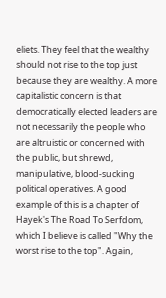eliets. They feel that the wealthy should not rise to the top just because they are wealthy. A more capitalistic concern is that democratically elected leaders are not necessarily the people who are altruistic or concerned with the public, but shrewd, manipulative, blood-sucking political operatives. A good example of this is a chapter of Hayek's The Road To Serfdom, which I believe is called "Why the worst rise to the top". Again,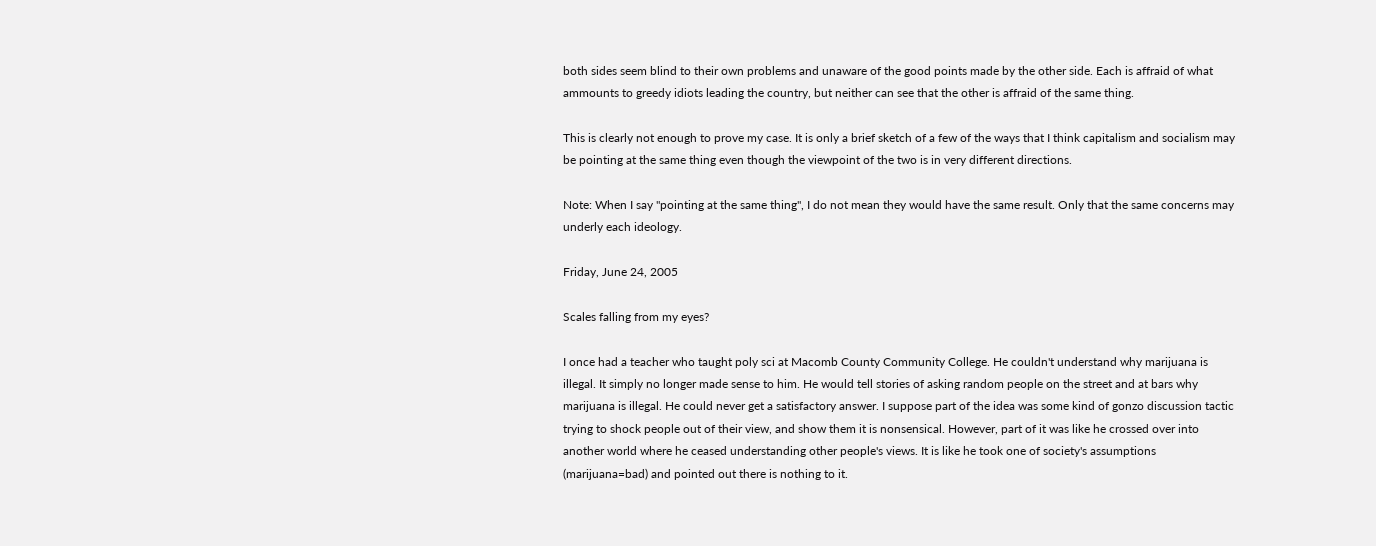both sides seem blind to their own problems and unaware of the good points made by the other side. Each is affraid of what ammounts to greedy idiots leading the country, but neither can see that the other is affraid of the same thing.

This is clearly not enough to prove my case. It is only a brief sketch of a few of the ways that I think capitalism and socialism may be pointing at the same thing even though the viewpoint of the two is in very different directions.

Note: When I say "pointing at the same thing", I do not mean they would have the same result. Only that the same concerns may underly each ideology.

Friday, June 24, 2005

Scales falling from my eyes?

I once had a teacher who taught poly sci at Macomb County Community College. He couldn't understand why marijuana is illegal. It simply no longer made sense to him. He would tell stories of asking random people on the street and at bars why marijuana is illegal. He could never get a satisfactory answer. I suppose part of the idea was some kind of gonzo discussion tactic trying to shock people out of their view, and show them it is nonsensical. However, part of it was like he crossed over into another world where he ceased understanding other people's views. It is like he took one of society's assumptions (marijuana=bad) and pointed out there is nothing to it.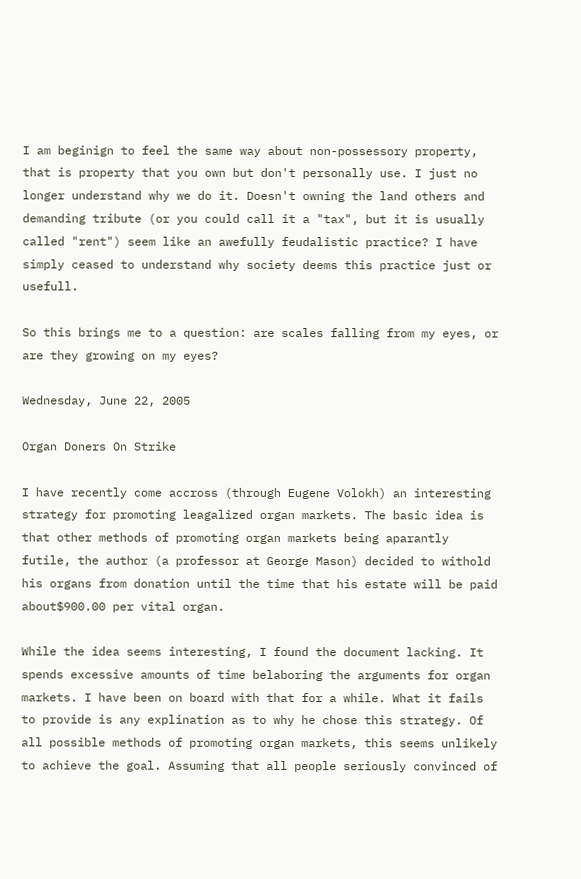I am beginign to feel the same way about non-possessory property, that is property that you own but don't personally use. I just no longer understand why we do it. Doesn't owning the land others and demanding tribute (or you could call it a "tax", but it is usually called "rent") seem like an awefully feudalistic practice? I have simply ceased to understand why society deems this practice just or usefull.

So this brings me to a question: are scales falling from my eyes, or are they growing on my eyes?

Wednesday, June 22, 2005

Organ Doners On Strike

I have recently come accross (through Eugene Volokh) an interesting strategy for promoting leagalized organ markets. The basic idea is that other methods of promoting organ markets being aparantly futile, the author (a professor at George Mason) decided to withold his organs from donation until the time that his estate will be paid about$900.00 per vital organ.

While the idea seems interesting, I found the document lacking. It spends excessive amounts of time belaboring the arguments for organ markets. I have been on board with that for a while. What it fails to provide is any explination as to why he chose this strategy. Of all possible methods of promoting organ markets, this seems unlikely to achieve the goal. Assuming that all people seriously convinced of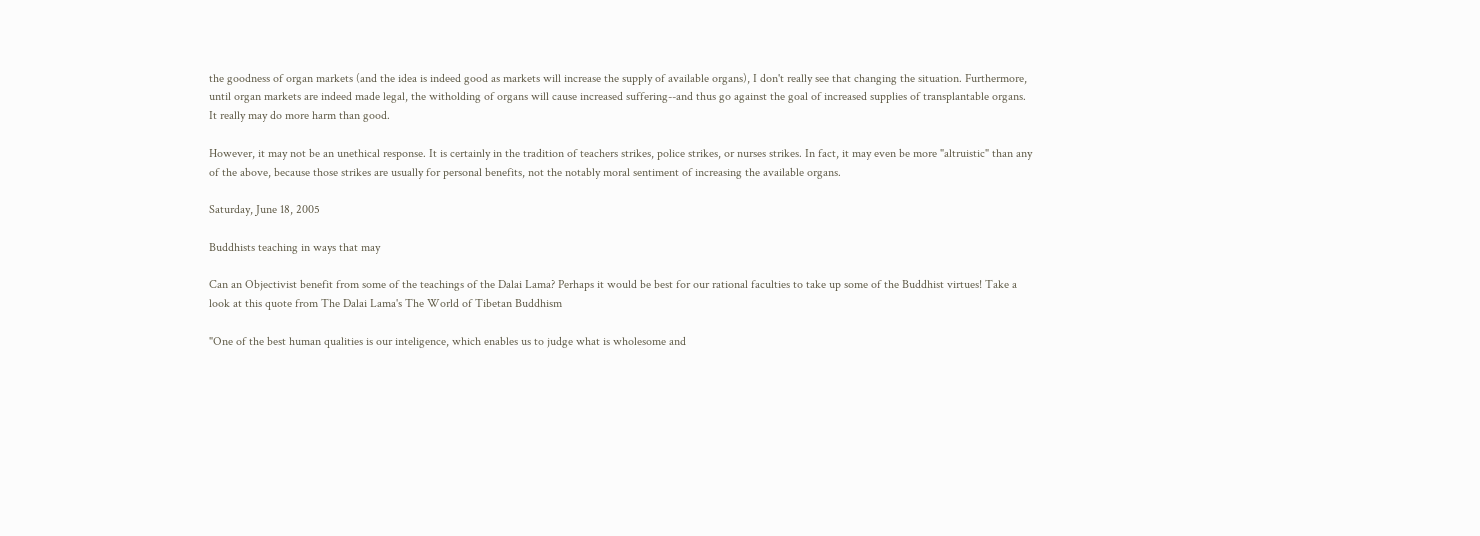the goodness of organ markets (and the idea is indeed good as markets will increase the supply of available organs), I don't really see that changing the situation. Furthermore, until organ markets are indeed made legal, the witholding of organs will cause increased suffering--and thus go against the goal of increased supplies of transplantable organs. It really may do more harm than good.

However, it may not be an unethical response. It is certainly in the tradition of teachers strikes, police strikes, or nurses strikes. In fact, it may even be more "altruistic" than any of the above, because those strikes are usually for personal benefits, not the notably moral sentiment of increasing the available organs.

Saturday, June 18, 2005

Buddhists teaching in ways that may

Can an Objectivist benefit from some of the teachings of the Dalai Lama? Perhaps it would be best for our rational faculties to take up some of the Buddhist virtues! Take a look at this quote from The Dalai Lama's The World of Tibetan Buddhism

"One of the best human qualities is our inteligence, which enables us to judge what is wholesome and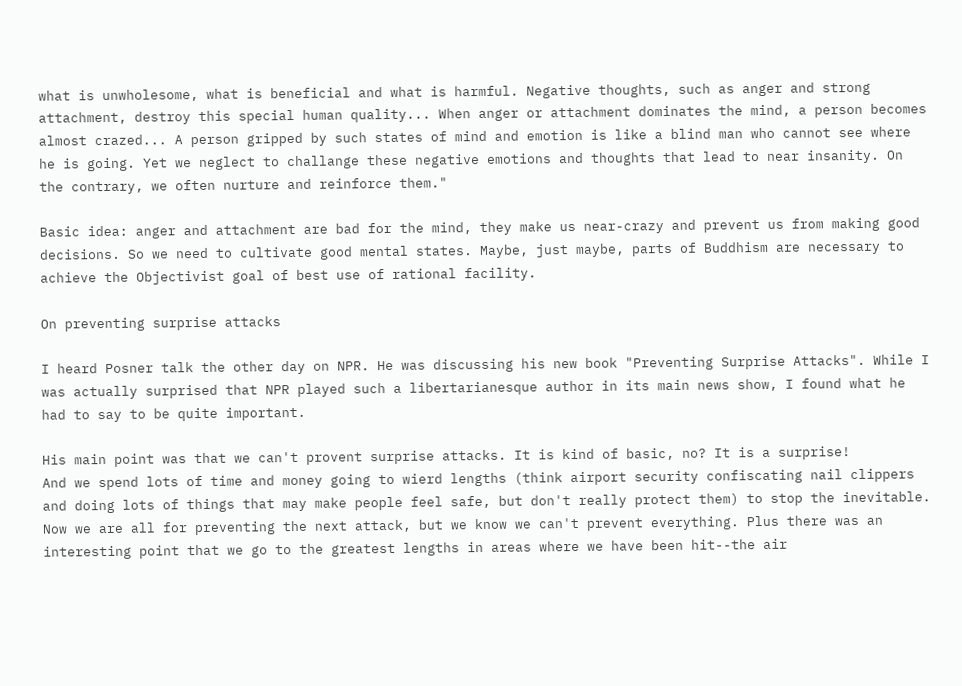what is unwholesome, what is beneficial and what is harmful. Negative thoughts, such as anger and strong attachment, destroy this special human quality... When anger or attachment dominates the mind, a person becomes almost crazed... A person gripped by such states of mind and emotion is like a blind man who cannot see where he is going. Yet we neglect to challange these negative emotions and thoughts that lead to near insanity. On the contrary, we often nurture and reinforce them."

Basic idea: anger and attachment are bad for the mind, they make us near-crazy and prevent us from making good decisions. So we need to cultivate good mental states. Maybe, just maybe, parts of Buddhism are necessary to achieve the Objectivist goal of best use of rational facility.

On preventing surprise attacks

I heard Posner talk the other day on NPR. He was discussing his new book "Preventing Surprise Attacks". While I was actually surprised that NPR played such a libertarianesque author in its main news show, I found what he had to say to be quite important.

His main point was that we can't provent surprise attacks. It is kind of basic, no? It is a surprise!
And we spend lots of time and money going to wierd lengths (think airport security confiscating nail clippers and doing lots of things that may make people feel safe, but don't really protect them) to stop the inevitable. Now we are all for preventing the next attack, but we know we can't prevent everything. Plus there was an interesting point that we go to the greatest lengths in areas where we have been hit--the air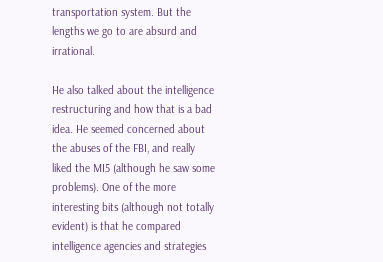transportation system. But the lengths we go to are absurd and irrational.

He also talked about the intelligence restructuring and how that is a bad idea. He seemed concerned about the abuses of the FBI, and really liked the MI5 (although he saw some problems). One of the more interesting bits (although not totally evident) is that he compared intelligence agencies and strategies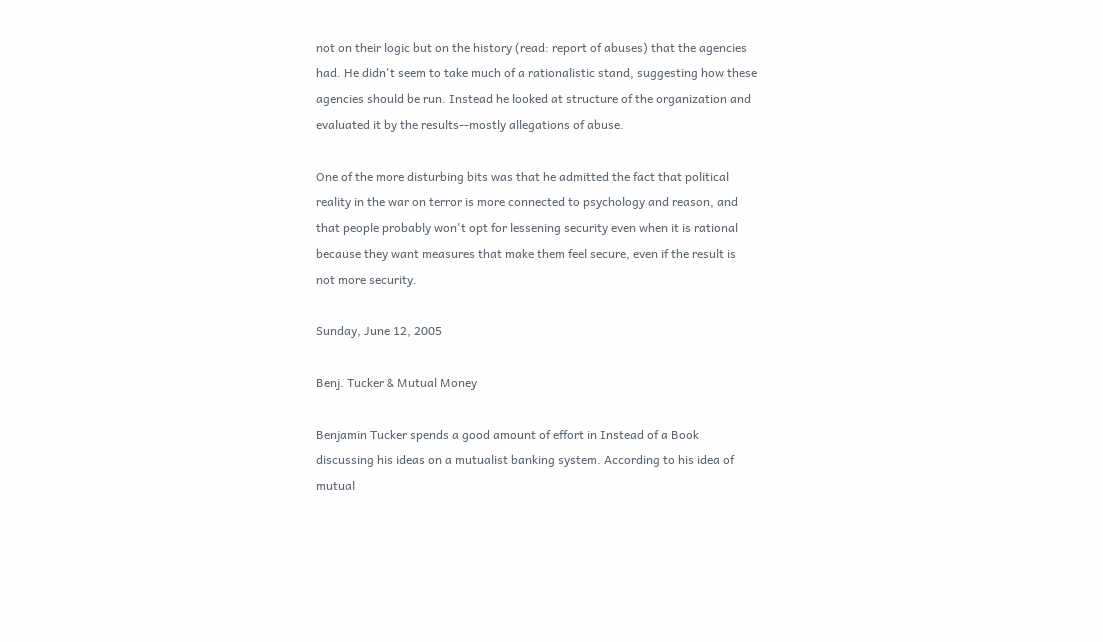not on their logic but on the history (read: report of abuses) that the agencies had. He didn't seem to take much of a rationalistic stand, suggesting how these agencies should be run. Instead he looked at structure of the organization and evaluated it by the results--mostly allegations of abuse.

One of the more disturbing bits was that he admitted the fact that political reality in the war on terror is more connected to psychology and reason, and that people probably won't opt for lessening security even when it is rational because they want measures that make them feel secure, even if the result is not more security.

Sunday, June 12, 2005

Benj. Tucker & Mutual Money

Benjamin Tucker spends a good amount of effort in Instead of a Book discussing his ideas on a mutualist banking system. According to his idea of mutual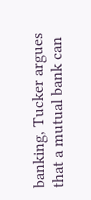banking, Tucker argues that a mutual bank can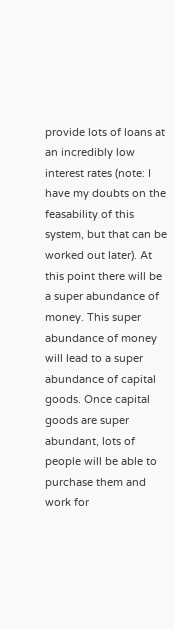provide lots of loans at an incredibly low interest rates (note: I have my doubts on the feasability of this system, but that can be worked out later). At this point there will be a super abundance of money. This super abundance of money will lead to a super abundance of capital goods. Once capital goods are super abundant, lots of people will be able to purchase them and work for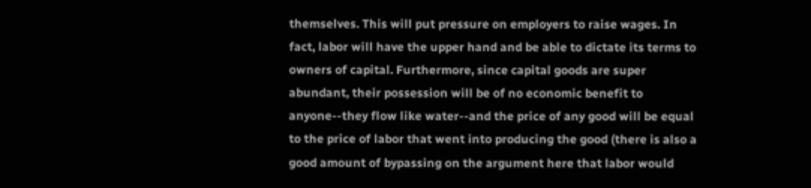themselves. This will put pressure on employers to raise wages. In fact, labor will have the upper hand and be able to dictate its terms to owners of capital. Furthermore, since capital goods are super abundant, their possession will be of no economic benefit to anyone--they flow like water--and the price of any good will be equal to the price of labor that went into producing the good (there is also a good amount of bypassing on the argument here that labor would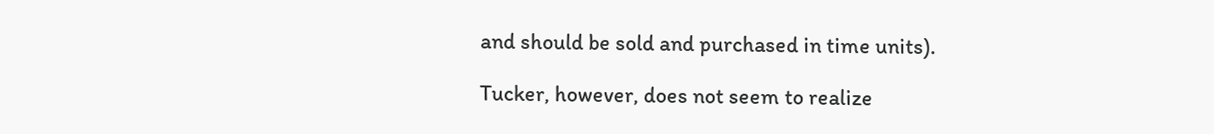and should be sold and purchased in time units).

Tucker, however, does not seem to realize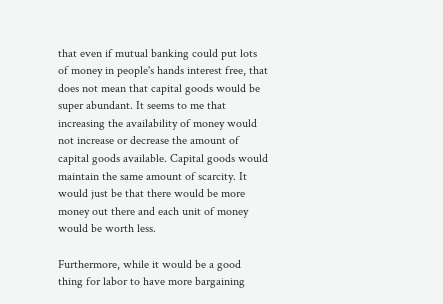that even if mutual banking could put lots of money in people's hands interest free, that does not mean that capital goods would be super abundant. It seems to me that increasing the availability of money would not increase or decrease the amount of capital goods available. Capital goods would maintain the same amount of scarcity. It would just be that there would be more money out there and each unit of money would be worth less.

Furthermore, while it would be a good thing for labor to have more bargaining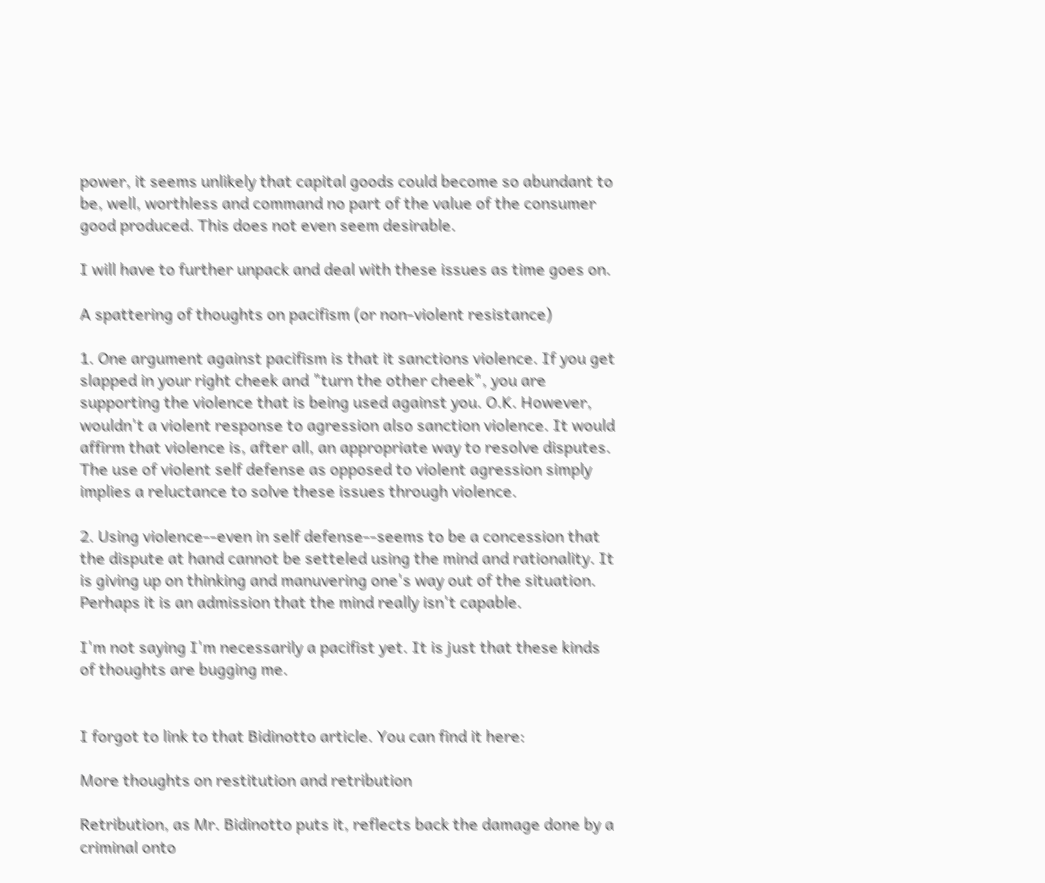power, it seems unlikely that capital goods could become so abundant to be, well, worthless and command no part of the value of the consumer good produced. This does not even seem desirable.

I will have to further unpack and deal with these issues as time goes on.

A spattering of thoughts on pacifism (or non-violent resistance)

1. One argument against pacifism is that it sanctions violence. If you get slapped in your right cheek and "turn the other cheek", you are supporting the violence that is being used against you. O.K. However, wouldn't a violent response to agression also sanction violence. It would affirm that violence is, after all, an appropriate way to resolve disputes. The use of violent self defense as opposed to violent agression simply implies a reluctance to solve these issues through violence.

2. Using violence--even in self defense--seems to be a concession that the dispute at hand cannot be setteled using the mind and rationality. It is giving up on thinking and manuvering one's way out of the situation. Perhaps it is an admission that the mind really isn't capable.

I'm not saying I'm necessarily a pacifist yet. It is just that these kinds of thoughts are bugging me.


I forgot to link to that Bidinotto article. You can find it here:

More thoughts on restitution and retribution

Retribution, as Mr. Bidinotto puts it, reflects back the damage done by a criminal onto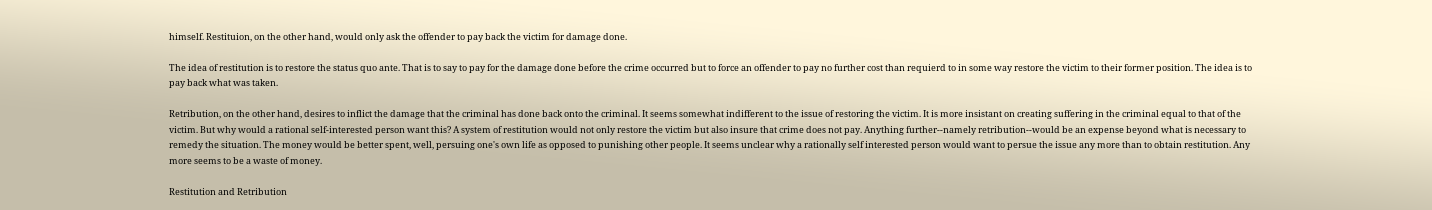himself. Restituion, on the other hand, would only ask the offender to pay back the victim for damage done.

The idea of restitution is to restore the status quo ante. That is to say to pay for the damage done before the crime occurred but to force an offender to pay no further cost than requierd to in some way restore the victim to their former position. The idea is to pay back what was taken.

Retribution, on the other hand, desires to inflict the damage that the criminal has done back onto the criminal. It seems somewhat indifferent to the issue of restoring the victim. It is more insistant on creating suffering in the criminal equal to that of the victim. But why would a rational self-interested person want this? A system of restitution would not only restore the victim but also insure that crime does not pay. Anything further--namely retribution--would be an expense beyond what is necessary to remedy the situation. The money would be better spent, well, persuing one's own life as opposed to punishing other people. It seems unclear why a rationally self interested person would want to persue the issue any more than to obtain restitution. Any more seems to be a waste of money.

Restitution and Retribution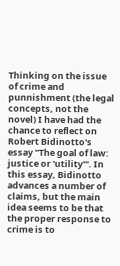Thinking on the issue of crime and punnishment (the legal concepts, not the novel) I have had the chance to reflect on Robert Bidinotto's essay "The goal of law: justice or 'utility'". In this essay, Bidinotto advances a number of claims, but the main idea seems to be that the proper response to crime is to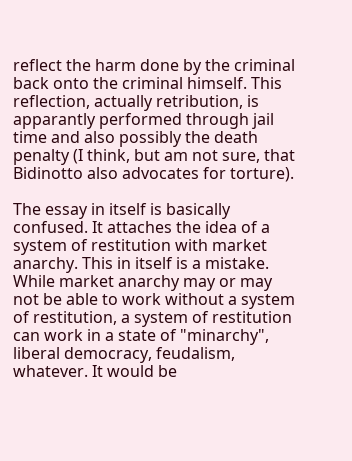reflect the harm done by the criminal back onto the criminal himself. This reflection, actually retribution, is apparantly performed through jail time and also possibly the death penalty (I think, but am not sure, that Bidinotto also advocates for torture).

The essay in itself is basically confused. It attaches the idea of a system of restitution with market anarchy. This in itself is a mistake. While market anarchy may or may not be able to work without a system of restitution, a system of restitution can work in a state of "minarchy", liberal democracy, feudalism, whatever. It would be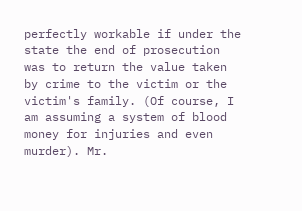perfectly workable if under the state the end of prosecution was to return the value taken by crime to the victim or the victim's family. (Of course, I am assuming a system of blood money for injuries and even murder). Mr.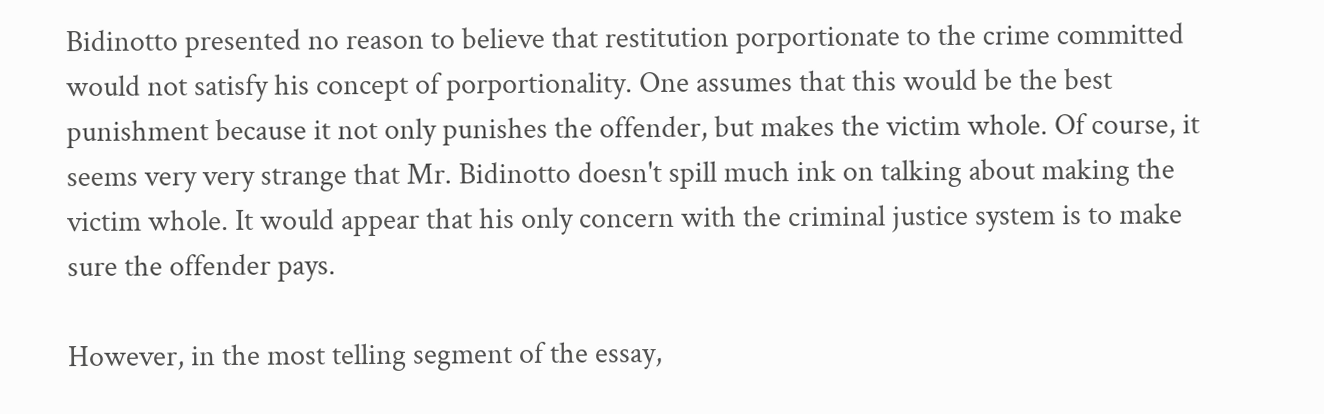Bidinotto presented no reason to believe that restitution porportionate to the crime committed would not satisfy his concept of porportionality. One assumes that this would be the best punishment because it not only punishes the offender, but makes the victim whole. Of course, it seems very very strange that Mr. Bidinotto doesn't spill much ink on talking about making the victim whole. It would appear that his only concern with the criminal justice system is to make sure the offender pays.

However, in the most telling segment of the essay,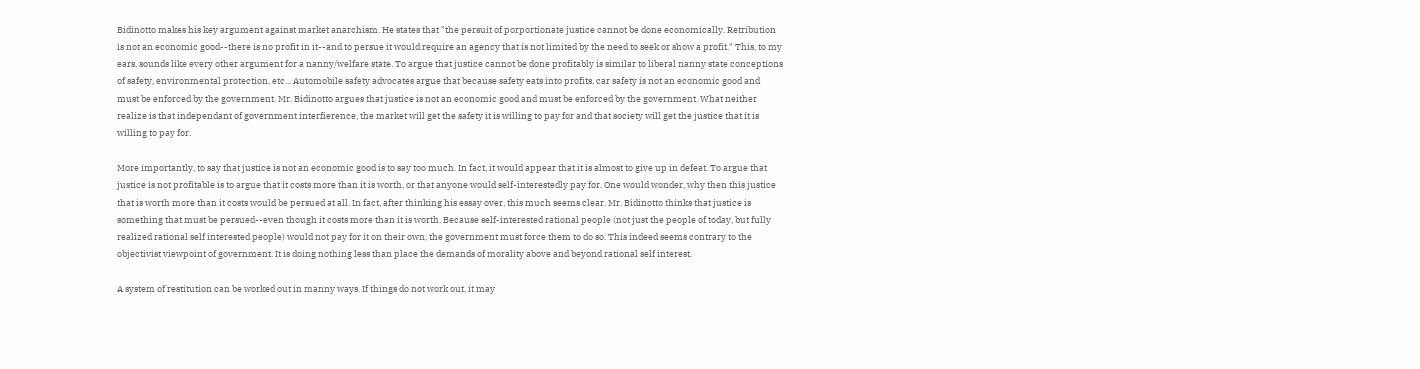Bidinotto makes his key argument against market anarchism. He states that "the persuit of porportionate justice cannot be done economically. Retribution is not an economic good--there is no profit in it--and to persue it would require an agency that is not limited by the need to seek or show a profit." This, to my ears, sounds like every other argument for a nanny/welfare state. To argue that justice cannot be done profitably is similar to liberal nanny state conceptions of safety, environmental protection, etc... Automobile safety advocates argue that because safety eats into profits, car safety is not an economic good and must be enforced by the government. Mr. Bidinotto argues that justice is not an economic good and must be enforced by the government. What neither realize is that independant of government interfierence, the market will get the safety it is willing to pay for and that society will get the justice that it is willing to pay for.

More importantly, to say that justice is not an economic good is to say too much. In fact, it would appear that it is almost to give up in defeat. To argue that justice is not profitable is to argue that it costs more than it is worth, or that anyone would self-interestedly pay for. One would wonder, why then this justice that is worth more than it costs would be persued at all. In fact, after thinking his essay over, this much seems clear. Mr. Bidinotto thinks that justice is something that must be persued--even though it costs more than it is worth. Because self-interested rational people (not just the people of today, but fully realized rational self interested people) would not pay for it on their own, the government must force them to do so. This indeed seems contrary to the objectivist viewpoint of government. It is doing nothing less than place the demands of morality above and beyond rational self interest.

A system of restitution can be worked out in manny ways. If things do not work out, it may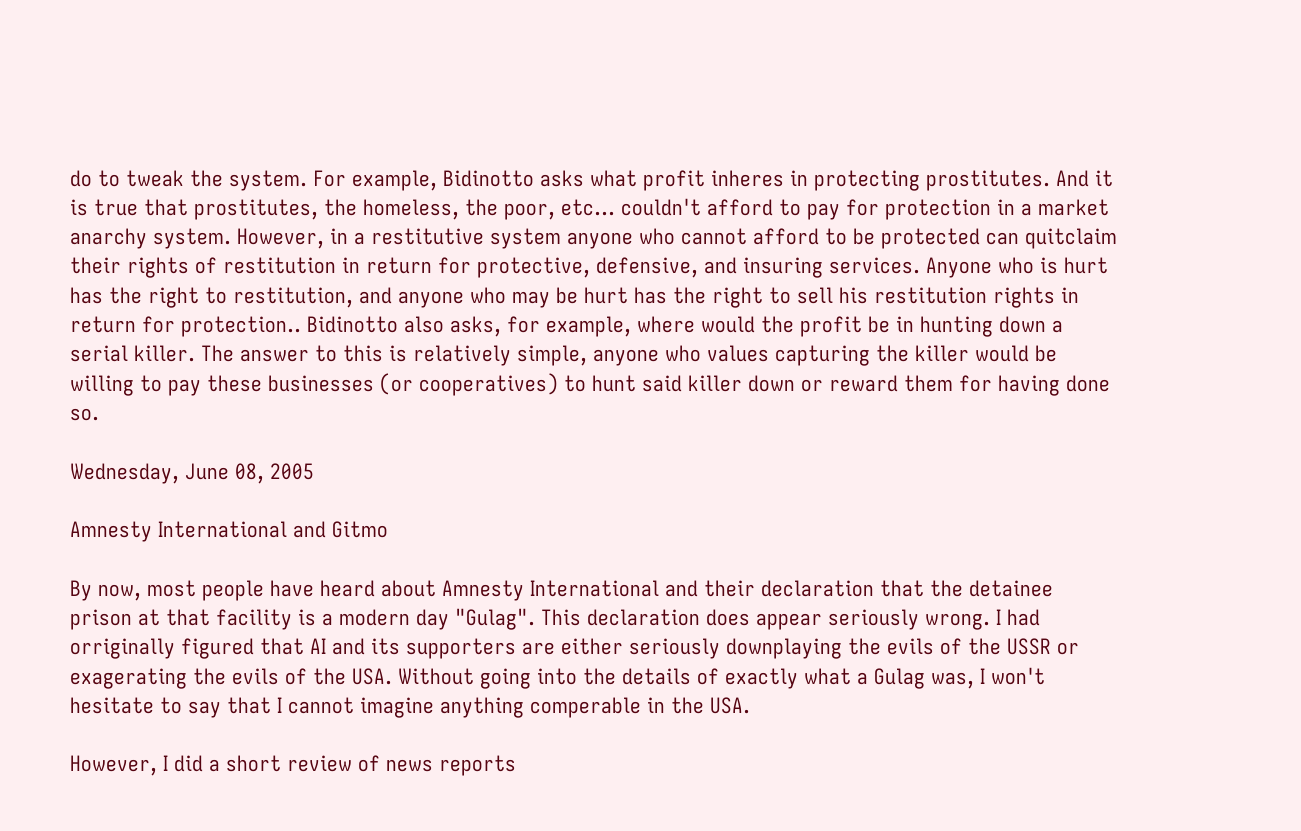do to tweak the system. For example, Bidinotto asks what profit inheres in protecting prostitutes. And it is true that prostitutes, the homeless, the poor, etc... couldn't afford to pay for protection in a market anarchy system. However, in a restitutive system anyone who cannot afford to be protected can quitclaim their rights of restitution in return for protective, defensive, and insuring services. Anyone who is hurt has the right to restitution, and anyone who may be hurt has the right to sell his restitution rights in return for protection.. Bidinotto also asks, for example, where would the profit be in hunting down a serial killer. The answer to this is relatively simple, anyone who values capturing the killer would be willing to pay these businesses (or cooperatives) to hunt said killer down or reward them for having done so.

Wednesday, June 08, 2005

Amnesty International and Gitmo

By now, most people have heard about Amnesty International and their declaration that the detainee prison at that facility is a modern day "Gulag". This declaration does appear seriously wrong. I had orriginally figured that AI and its supporters are either seriously downplaying the evils of the USSR or exagerating the evils of the USA. Without going into the details of exactly what a Gulag was, I won't hesitate to say that I cannot imagine anything comperable in the USA.

However, I did a short review of news reports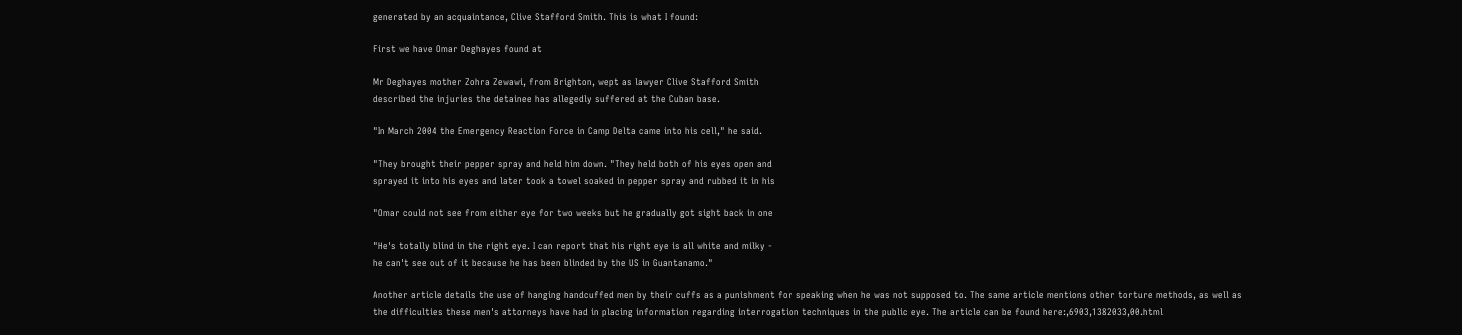generated by an acquaintance, Clive Stafford Smith. This is what I found:

First we have Omar Deghayes found at

Mr Deghayes mother Zohra Zewawi, from Brighton, wept as lawyer Clive Stafford Smith
described the injuries the detainee has allegedly suffered at the Cuban base.

"In March 2004 the Emergency Reaction Force in Camp Delta came into his cell," he said.

"They brought their pepper spray and held him down. "They held both of his eyes open and
sprayed it into his eyes and later took a towel soaked in pepper spray and rubbed it in his

"Omar could not see from either eye for two weeks but he gradually got sight back in one

"He's totally blind in the right eye. I can report that his right eye is all white and milky -
he can't see out of it because he has been blinded by the US in Guantanamo."

Another article details the use of hanging handcuffed men by their cuffs as a punishment for speaking when he was not supposed to. The same article mentions other torture methods, as well as the difficulties these men's attorneys have had in placing information regarding interrogation techniques in the public eye. The article can be found here:,6903,1382033,00.html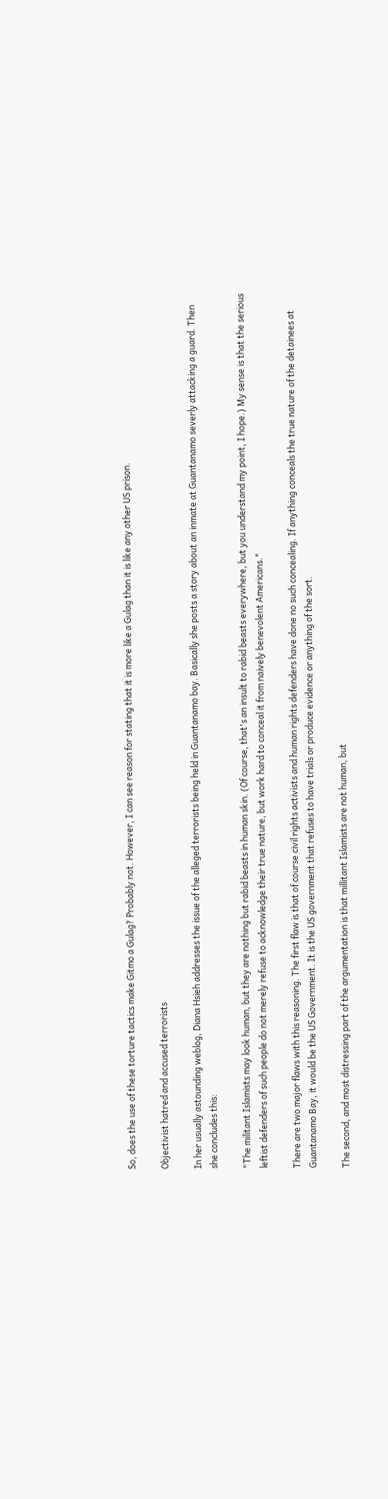So, does the use of these torture tactics make Gitmo a Gulag? Probably not. However, I can see reason for stating that it is more like a Gulag than it is like any other US prison.

Objectivist hatred and accused terrorists

In her usually astounding weblog, Diana Hsieh addresses the issue of the alleged terrorists being held in Guantanamo bay. Basically she posts a story about an inmate at Guantanamo severly attacking a guard. Then she concludes this:

"The militant Islamists may look human, but they are nothing but rabid beasts in human skin. (Of course, that's an insult to rabid beasts everywhere, but you understand my point, I hope.) My sense is that the serious leftist defenders of such people do not merely refuse to acknowledge their true nature, but work hard to conceal it from naively benevolent Americans."

There are two major flaws with this reasoning. The first flaw is that of course civil rights activists and human rights defenders have done no such concealing. If anything conceals the true nature of the detainees at Guantanamo Bay, it would be the US Government. It is the US government that refuses to have trials or produce evidence or anything of the sort.

The second, and most distressing part of the argumentation is that millitant Islamists are not human, but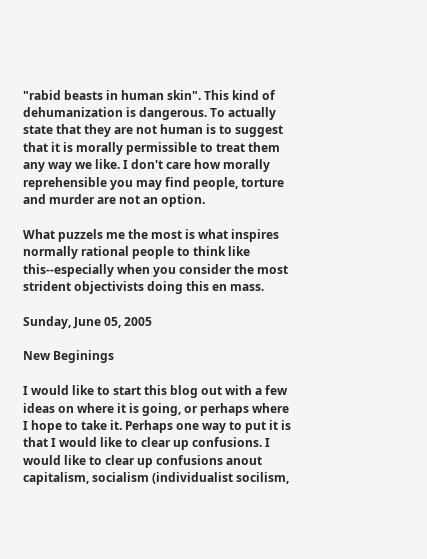"rabid beasts in human skin". This kind of dehumanization is dangerous. To actually state that they are not human is to suggest that it is morally permissible to treat them any way we like. I don't care how morally reprehensible you may find people, torture and murder are not an option.

What puzzels me the most is what inspires normally rational people to think like this--especially when you consider the most strident objectivists doing this en mass.

Sunday, June 05, 2005

New Beginings

I would like to start this blog out with a few ideas on where it is going, or perhaps where I hope to take it. Perhaps one way to put it is that I would like to clear up confusions. I would like to clear up confusions anout capitalism, socialism (individualist socilism,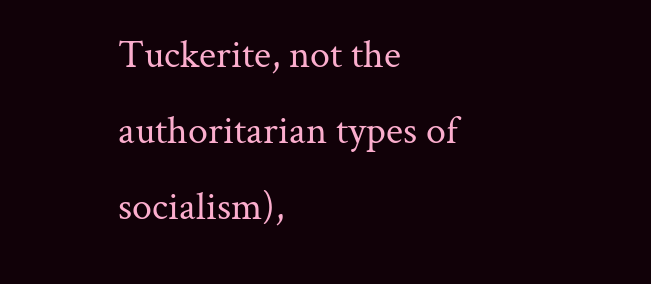Tuckerite, not the authoritarian types of socialism),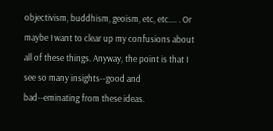objectivism, buddhism, geoism, etc, etc.... . Or maybe I want to clear up my confusions about all of these things. Anyway, the point is that I see so many insights--good and bad--eminating from these ideas.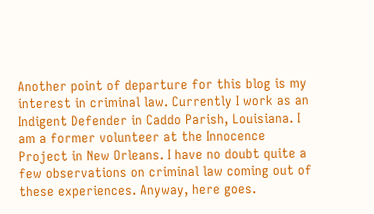Another point of departure for this blog is my interest in criminal law. Currently I work as an Indigent Defender in Caddo Parish, Louisiana. I am a former volunteer at the Innocence Project in New Orleans. I have no doubt quite a few observations on criminal law coming out of these experiences. Anyway, here goes.